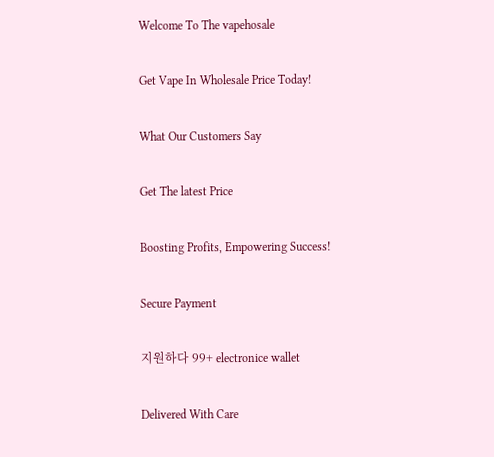Welcome To The vapehosale

Get Vape In Wholesale Price Today!

What Our Customers Say

Get The latest Price

Boosting Profits, Empowering Success!

Secure Payment

지원하다 99+ electronice wallet

Delivered With Care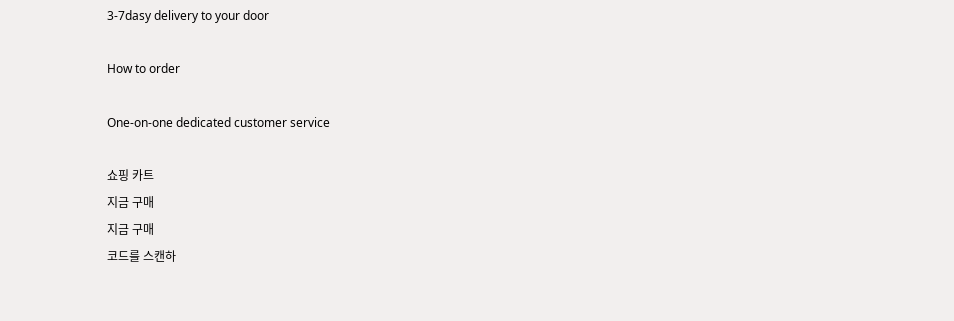3-7dasy delivery to your door

How to order

One-on-one dedicated customer service

쇼핑 카트
지금 구매
지금 구매
코드를 스캔하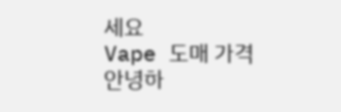세요
Vape 도매 가격
안녕하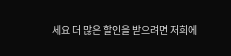세요 더 많은 할인을 받으려면 저희에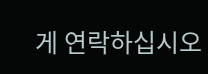게 연락하십시오